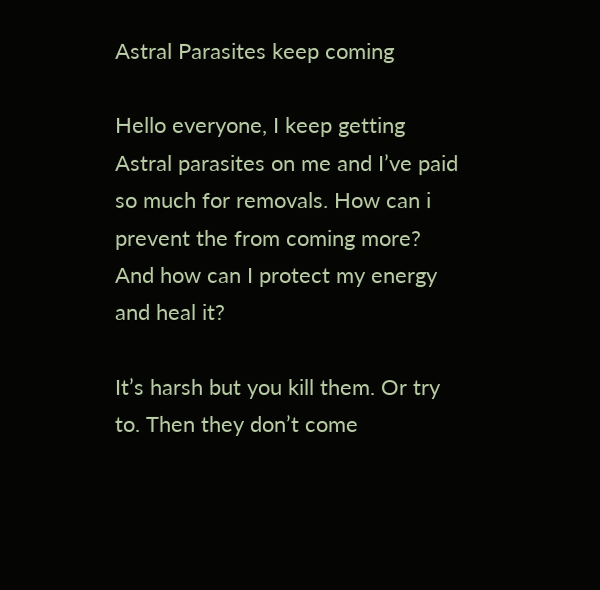Astral Parasites keep coming

Hello everyone, I keep getting Astral parasites on me and I’ve paid so much for removals. How can i prevent the from coming more? And how can I protect my energy and heal it?

It’s harsh but you kill them. Or try to. Then they don’t come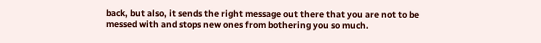back, but also, it sends the right message out there that you are not to be messed with and stops new ones from bothering you so much.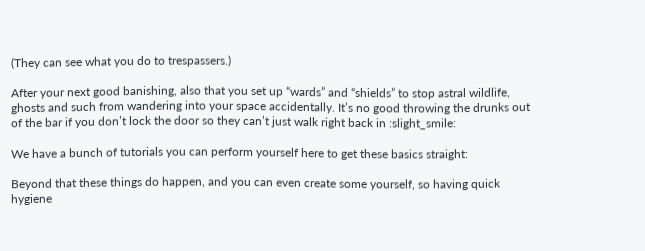(They can see what you do to trespassers.)

After your next good banishing, also that you set up “wards” and “shields” to stop astral wildlife, ghosts and such from wandering into your space accidentally. It’s no good throwing the drunks out of the bar if you don’t lock the door so they can’t just walk right back in :slight_smile:

We have a bunch of tutorials you can perform yourself here to get these basics straight:

Beyond that these things do happen, and you can even create some yourself, so having quick hygiene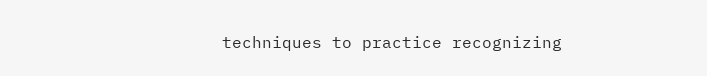techniques to practice recognizing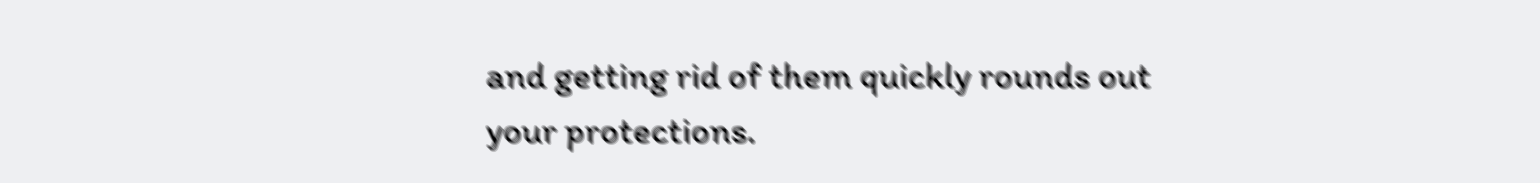and getting rid of them quickly rounds out your protections.